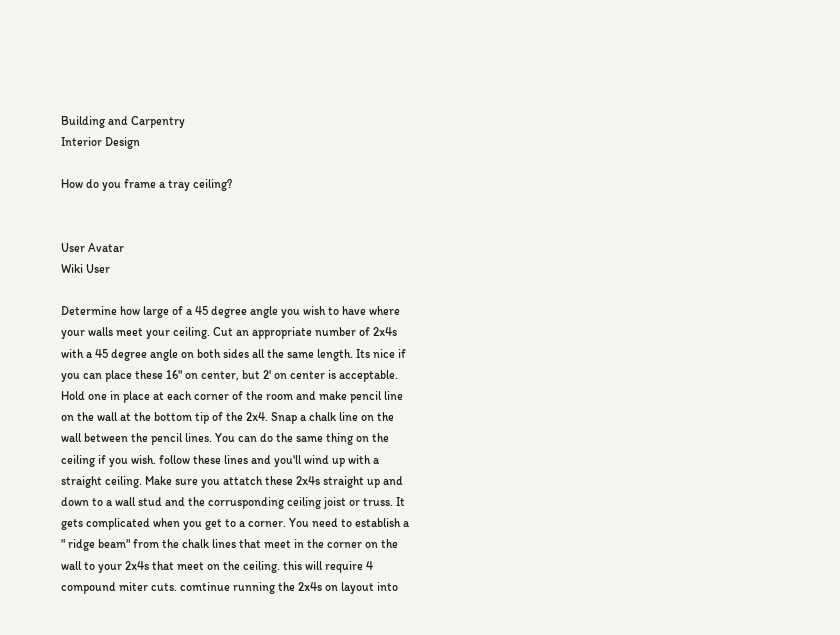Building and Carpentry
Interior Design

How do you frame a tray ceiling?


User Avatar
Wiki User

Determine how large of a 45 degree angle you wish to have where your walls meet your ceiling. Cut an appropriate number of 2x4s with a 45 degree angle on both sides all the same length. Its nice if you can place these 16" on center, but 2' on center is acceptable. Hold one in place at each corner of the room and make pencil line on the wall at the bottom tip of the 2x4. Snap a chalk line on the wall between the pencil lines. You can do the same thing on the ceiling if you wish. follow these lines and you'll wind up with a straight ceiling. Make sure you attatch these 2x4s straight up and down to a wall stud and the corrusponding ceiling joist or truss. It gets complicated when you get to a corner. You need to establish a " ridge beam" from the chalk lines that meet in the corner on the wall to your 2x4s that meet on the ceiling. this will require 4 compound miter cuts. comtinue running the 2x4s on layout into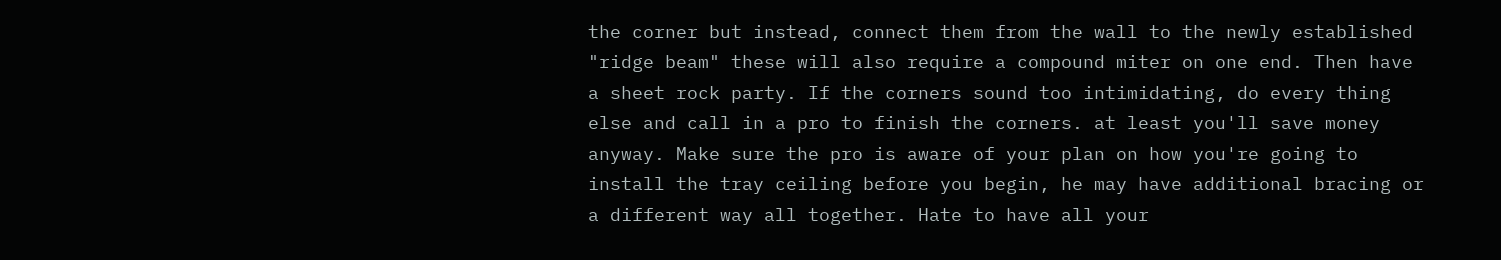the corner but instead, connect them from the wall to the newly established "ridge beam" these will also require a compound miter on one end. Then have a sheet rock party. If the corners sound too intimidating, do every thing else and call in a pro to finish the corners. at least you'll save money anyway. Make sure the pro is aware of your plan on how you're going to install the tray ceiling before you begin, he may have additional bracing or a different way all together. Hate to have all your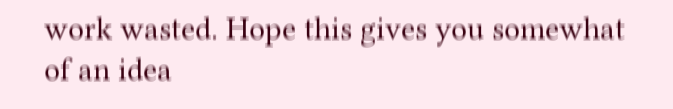work wasted. Hope this gives you somewhat of an idea